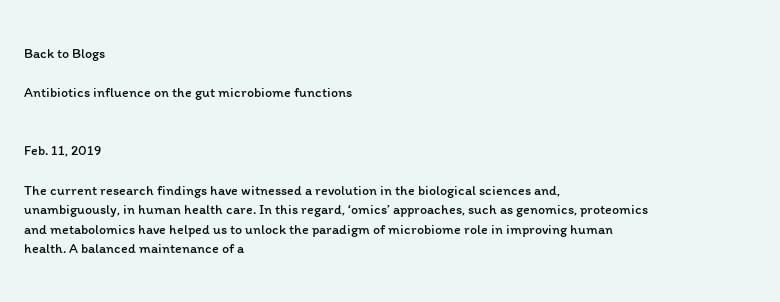Back to Blogs

Antibiotics influence on the gut microbiome functions


Feb. 11, 2019

The current research findings have witnessed a revolution in the biological sciences and, unambiguously, in human health care. In this regard, ‘omics’ approaches, such as genomics, proteomics and metabolomics have helped us to unlock the paradigm of microbiome role in improving human health. A balanced maintenance of a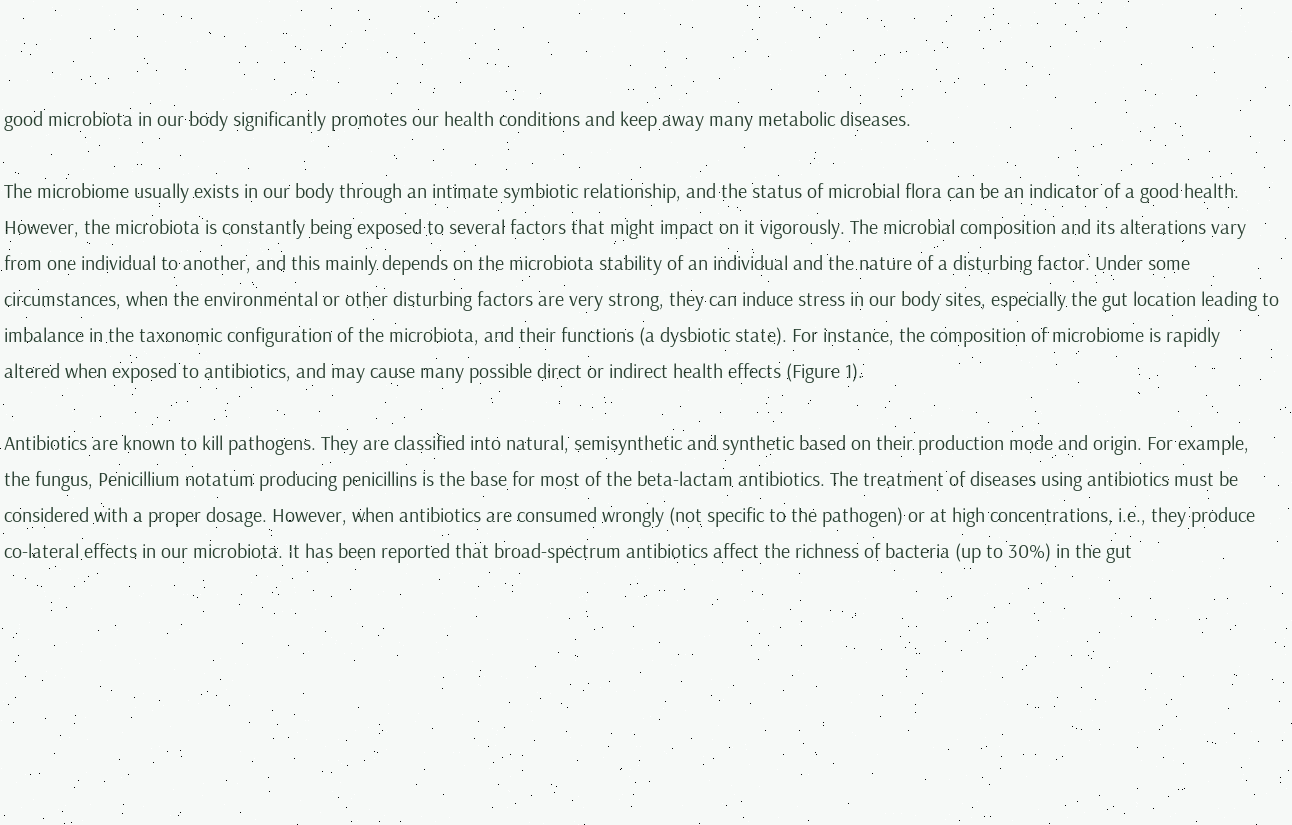good microbiota in our body significantly promotes our health conditions and keep away many metabolic diseases.

The microbiome usually exists in our body through an intimate symbiotic relationship, and the status of microbial flora can be an indicator of a good health. However, the microbiota is constantly being exposed to several factors that might impact on it vigorously. The microbial composition and its alterations vary from one individual to another, and this mainly depends on the microbiota stability of an individual and the nature of a disturbing factor. Under some circumstances, when the environmental or other disturbing factors are very strong, they can induce stress in our body sites, especially the gut location leading to imbalance in the taxonomic configuration of the microbiota, and their functions (a dysbiotic state). For instance, the composition of microbiome is rapidly altered when exposed to antibiotics, and may cause many possible direct or indirect health effects (Figure 1).

Antibiotics are known to kill pathogens. They are classified into natural, semisynthetic and synthetic based on their production mode and origin. For example, the fungus, Penicillium notatum producing penicillins is the base for most of the beta-lactam antibiotics. The treatment of diseases using antibiotics must be considered with a proper dosage. However, when antibiotics are consumed wrongly (not specific to the pathogen) or at high concentrations, i.e., they produce co-lateral effects in our microbiota. It has been reported that broad-spectrum antibiotics affect the richness of bacteria (up to 30%) in the gut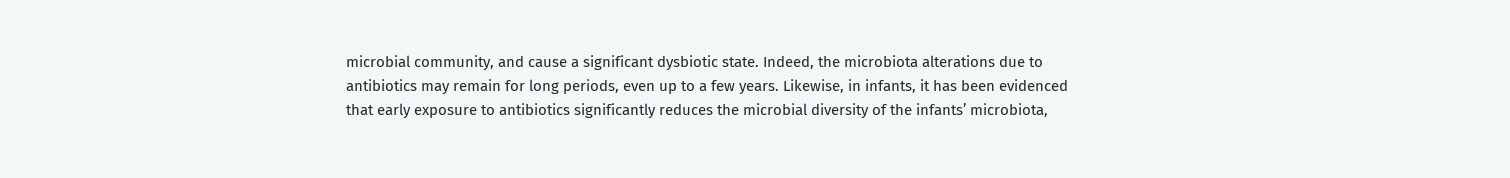microbial community, and cause a significant dysbiotic state. Indeed, the microbiota alterations due to antibiotics may remain for long periods, even up to a few years. Likewise, in infants, it has been evidenced that early exposure to antibiotics significantly reduces the microbial diversity of the infants’ microbiota,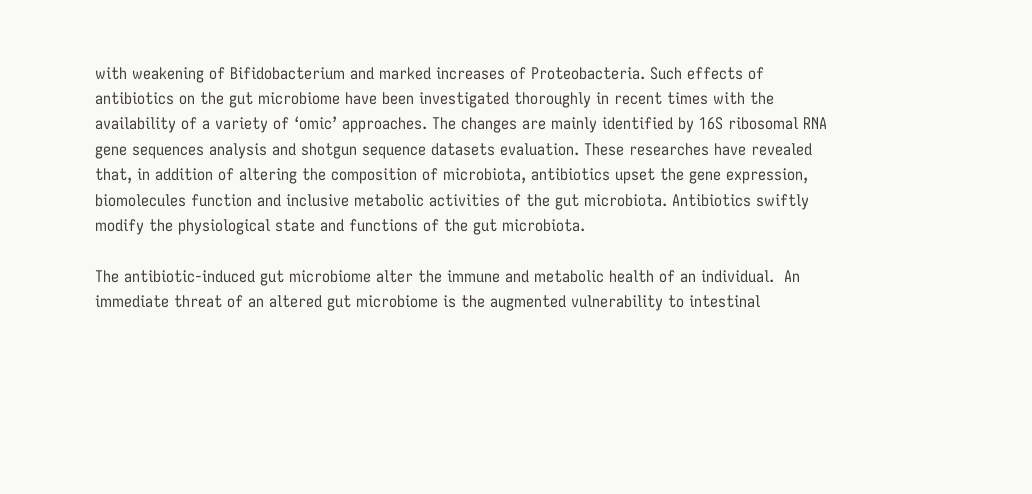with weakening of Bifidobacterium and marked increases of Proteobacteria. Such effects of antibiotics on the gut microbiome have been investigated thoroughly in recent times with the availability of a variety of ‘omic’ approaches. The changes are mainly identified by 16S ribosomal RNA gene sequences analysis and shotgun sequence datasets evaluation. These researches have revealed that, in addition of altering the composition of microbiota, antibiotics upset the gene expression, biomolecules function and inclusive metabolic activities of the gut microbiota. Antibiotics swiftly modify the physiological state and functions of the gut microbiota.

The antibiotic-induced gut microbiome alter the immune and metabolic health of an individual.  An immediate threat of an altered gut microbiome is the augmented vulnerability to intestinal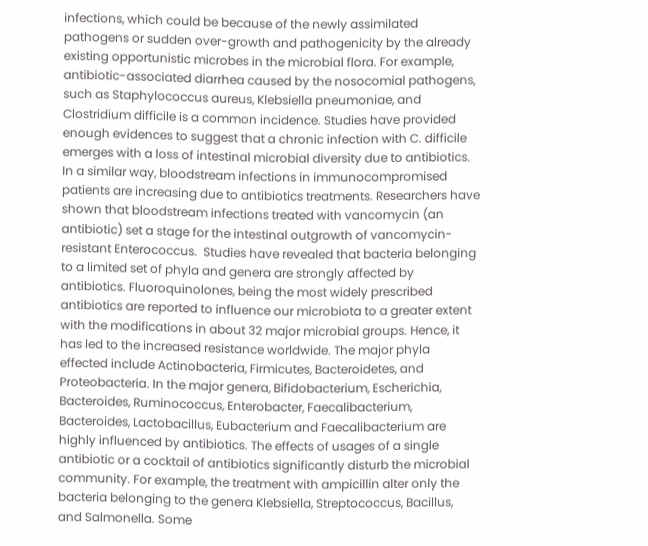infections, which could be because of the newly assimilated pathogens or sudden over-growth and pathogenicity by the already existing opportunistic microbes in the microbial flora. For example, antibiotic-associated diarrhea caused by the nosocomial pathogens, such as Staphylococcus aureus, Klebsiella pneumoniae, and Clostridium difficile is a common incidence. Studies have provided enough evidences to suggest that a chronic infection with C. difficile emerges with a loss of intestinal microbial diversity due to antibiotics. In a similar way, bloodstream infections in immunocompromised patients are increasing due to antibiotics treatments. Researchers have shown that bloodstream infections treated with vancomycin (an antibiotic) set a stage for the intestinal outgrowth of vancomycin-resistant Enterococcus.  Studies have revealed that bacteria belonging to a limited set of phyla and genera are strongly affected by antibiotics. Fluoroquinolones, being the most widely prescribed antibiotics are reported to influence our microbiota to a greater extent with the modifications in about 32 major microbial groups. Hence, it has led to the increased resistance worldwide. The major phyla effected include Actinobacteria, Firmicutes, Bacteroidetes, and Proteobacteria. In the major genera, Bifidobacterium, Escherichia, Bacteroides, Ruminococcus, Enterobacter, Faecalibacterium, Bacteroides, Lactobacillus, Eubacterium and Faecalibacterium are highly influenced by antibiotics. The effects of usages of a single antibiotic or a cocktail of antibiotics significantly disturb the microbial community. For example, the treatment with ampicillin alter only the bacteria belonging to the genera Klebsiella, Streptococcus, Bacillus, and Salmonella. Some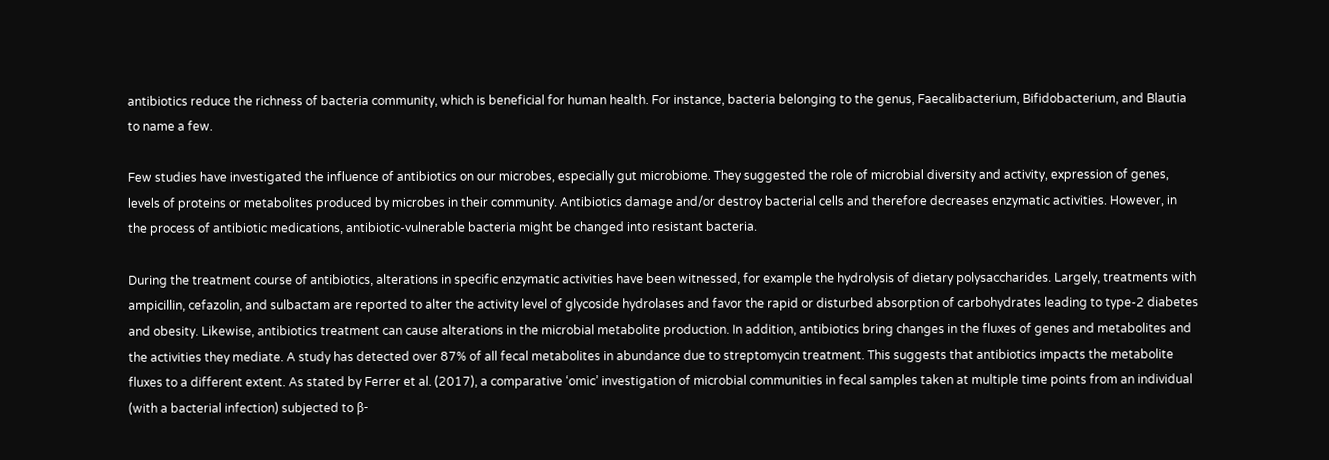antibiotics reduce the richness of bacteria community, which is beneficial for human health. For instance, bacteria belonging to the genus, Faecalibacterium, Bifidobacterium, and Blautia to name a few.

Few studies have investigated the influence of antibiotics on our microbes, especially gut microbiome. They suggested the role of microbial diversity and activity, expression of genes, levels of proteins or metabolites produced by microbes in their community. Antibiotics damage and/or destroy bacterial cells and therefore decreases enzymatic activities. However, in the process of antibiotic medications, antibiotic-vulnerable bacteria might be changed into resistant bacteria.

During the treatment course of antibiotics, alterations in specific enzymatic activities have been witnessed, for example the hydrolysis of dietary polysaccharides. Largely, treatments with ampicillin, cefazolin, and sulbactam are reported to alter the activity level of glycoside hydrolases and favor the rapid or disturbed absorption of carbohydrates leading to type-2 diabetes and obesity. Likewise, antibiotics treatment can cause alterations in the microbial metabolite production. In addition, antibiotics bring changes in the fluxes of genes and metabolites and the activities they mediate. A study has detected over 87% of all fecal metabolites in abundance due to streptomycin treatment. This suggests that antibiotics impacts the metabolite fluxes to a different extent. As stated by Ferrer et al. (2017), a comparative ‘omic’ investigation of microbial communities in fecal samples taken at multiple time points from an individual (with a bacterial infection) subjected to β-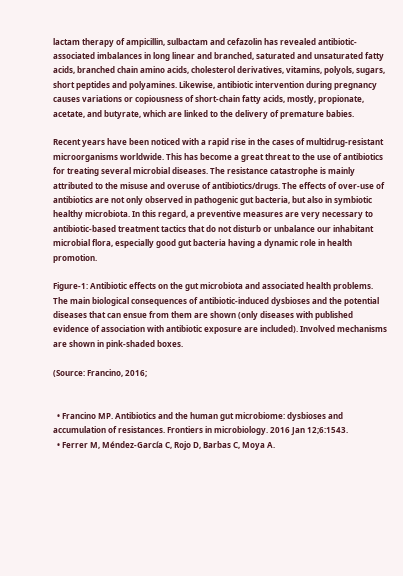lactam therapy of ampicillin, sulbactam and cefazolin has revealed antibiotic-associated imbalances in long linear and branched, saturated and unsaturated fatty acids, branched chain amino acids, cholesterol derivatives, vitamins, polyols, sugars, short peptides and polyamines. Likewise, antibiotic intervention during pregnancy causes variations or copiousness of short-chain fatty acids, mostly, propionate, acetate, and butyrate, which are linked to the delivery of premature babies.

Recent years have been noticed with a rapid rise in the cases of multidrug-resistant microorganisms worldwide. This has become a great threat to the use of antibiotics for treating several microbial diseases. The resistance catastrophe is mainly attributed to the misuse and overuse of antibiotics/drugs. The effects of over-use of antibiotics are not only observed in pathogenic gut bacteria, but also in symbiotic healthy microbiota. In this regard, a preventive measures are very necessary to antibiotic-based treatment tactics that do not disturb or unbalance our inhabitant microbial flora, especially good gut bacteria having a dynamic role in health promotion.

Figure-1: Antibiotic effects on the gut microbiota and associated health problems. The main biological consequences of antibiotic-induced dysbioses and the potential diseases that can ensue from them are shown (only diseases with published evidence of association with antibiotic exposure are included). Involved mechanisms are shown in pink-shaded boxes.

(Source: Francino, 2016;


  • Francino MP. Antibiotics and the human gut microbiome: dysbioses and accumulation of resistances. Frontiers in microbiology. 2016 Jan 12;6:1543.
  • Ferrer M, Méndez-García C, Rojo D, Barbas C, Moya A.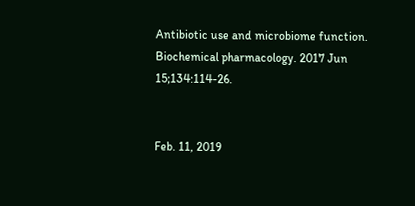Antibiotic use and microbiome function. Biochemical pharmacology. 2017 Jun 15;134:114-26.


Feb. 11, 2019